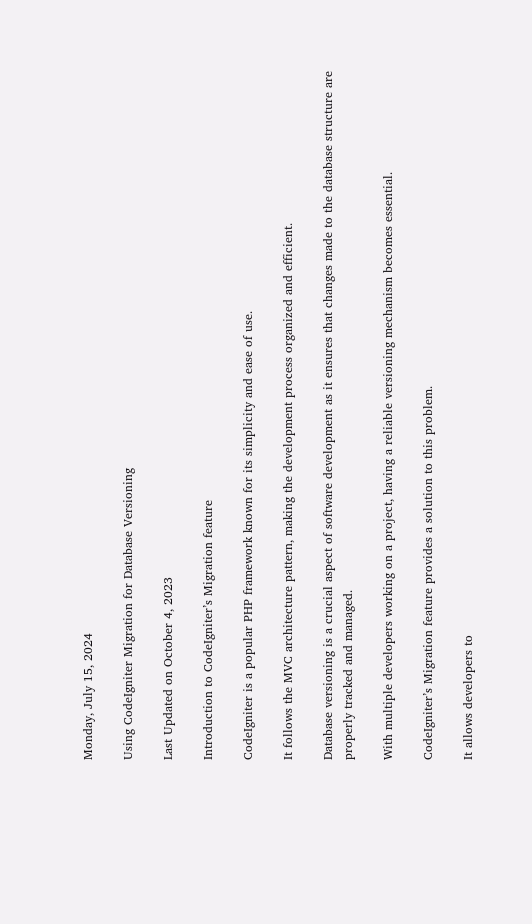Monday, July 15, 2024

Using CodeIgniter Migration for Database Versioning

Last Updated on October 4, 2023

Introduction to CodeIgniter’s Migration feature

CodeIgniter is a popular PHP framework known for its simplicity and ease of use.

It follows the MVC architecture pattern, making the development process organized and efficient.

Database versioning is a crucial aspect of software development as it ensures that changes made to the database structure are properly tracked and managed.

With multiple developers working on a project, having a reliable versioning mechanism becomes essential.

CodeIgniter’s Migration feature provides a solution to this problem.

It allows developers to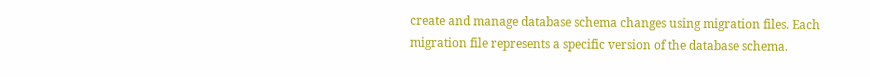create and manage database schema changes using migration files. Each migration file represents a specific version of the database schema.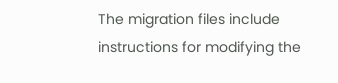The migration files include instructions for modifying the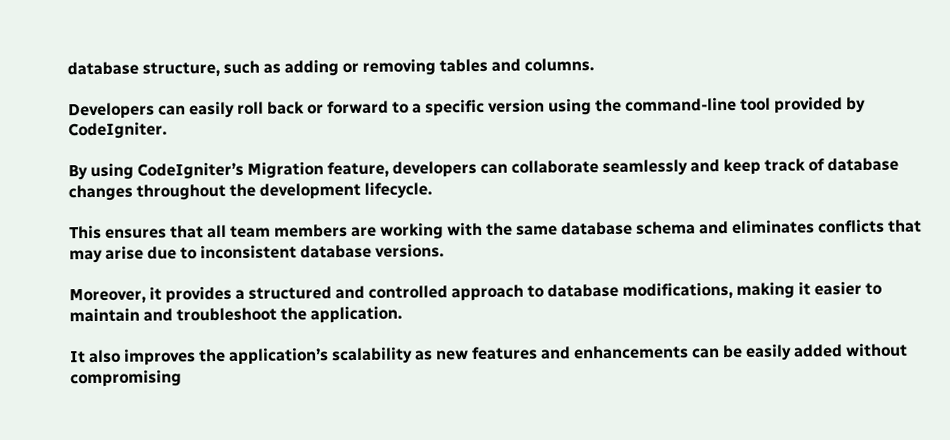database structure, such as adding or removing tables and columns.

Developers can easily roll back or forward to a specific version using the command-line tool provided by CodeIgniter.

By using CodeIgniter’s Migration feature, developers can collaborate seamlessly and keep track of database changes throughout the development lifecycle.

This ensures that all team members are working with the same database schema and eliminates conflicts that may arise due to inconsistent database versions.

Moreover, it provides a structured and controlled approach to database modifications, making it easier to maintain and troubleshoot the application.

It also improves the application’s scalability as new features and enhancements can be easily added without compromising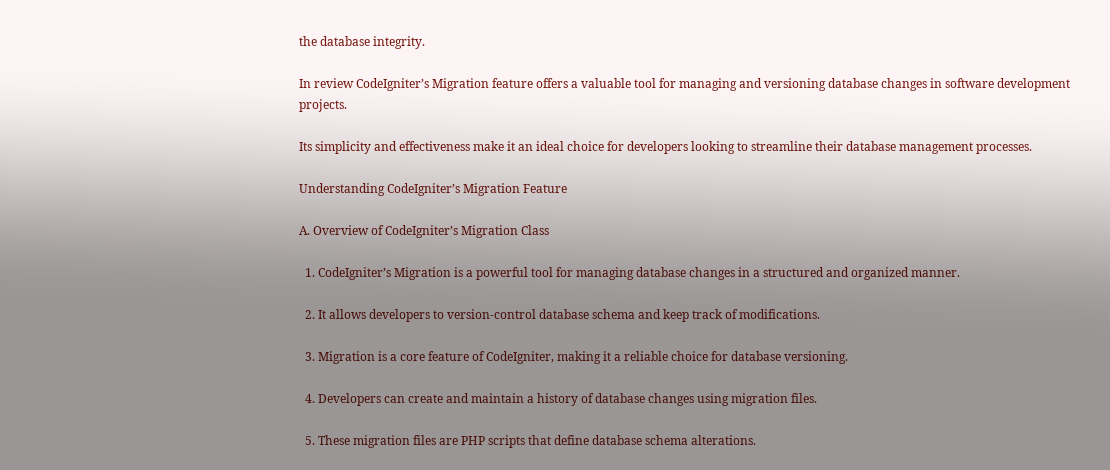the database integrity.

In review CodeIgniter’s Migration feature offers a valuable tool for managing and versioning database changes in software development projects.

Its simplicity and effectiveness make it an ideal choice for developers looking to streamline their database management processes.

Understanding CodeIgniter’s Migration Feature

A. Overview of CodeIgniter’s Migration Class

  1. CodeIgniter’s Migration is a powerful tool for managing database changes in a structured and organized manner.

  2. It allows developers to version-control database schema and keep track of modifications.

  3. Migration is a core feature of CodeIgniter, making it a reliable choice for database versioning.

  4. Developers can create and maintain a history of database changes using migration files.

  5. These migration files are PHP scripts that define database schema alterations.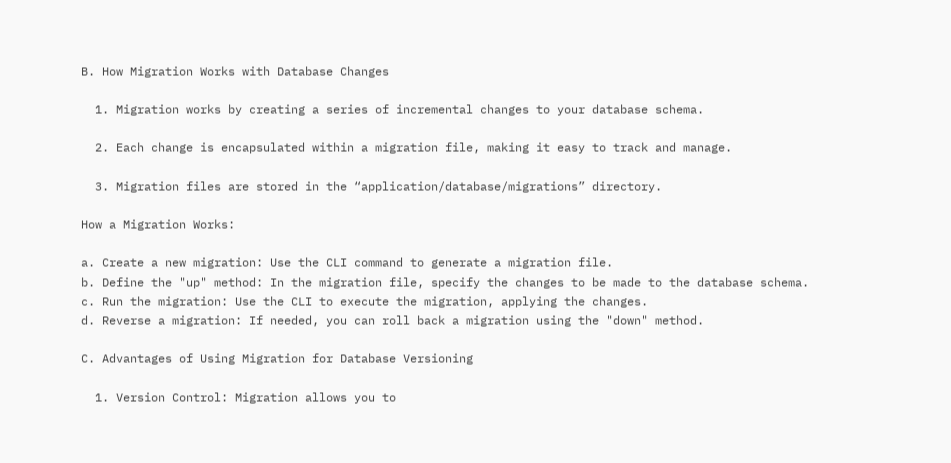B. How Migration Works with Database Changes

  1. Migration works by creating a series of incremental changes to your database schema.

  2. Each change is encapsulated within a migration file, making it easy to track and manage.

  3. Migration files are stored in the “application/database/migrations” directory.

How a Migration Works:

a. Create a new migration: Use the CLI command to generate a migration file.
b. Define the "up" method: In the migration file, specify the changes to be made to the database schema.
c. Run the migration: Use the CLI to execute the migration, applying the changes.
d. Reverse a migration: If needed, you can roll back a migration using the "down" method.

C. Advantages of Using Migration for Database Versioning

  1. Version Control: Migration allows you to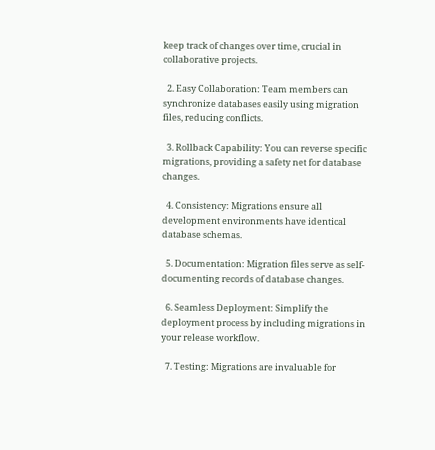keep track of changes over time, crucial in collaborative projects.

  2. Easy Collaboration: Team members can synchronize databases easily using migration files, reducing conflicts.

  3. Rollback Capability: You can reverse specific migrations, providing a safety net for database changes.

  4. Consistency: Migrations ensure all development environments have identical database schemas.

  5. Documentation: Migration files serve as self-documenting records of database changes.

  6. Seamless Deployment: Simplify the deployment process by including migrations in your release workflow.

  7. Testing: Migrations are invaluable for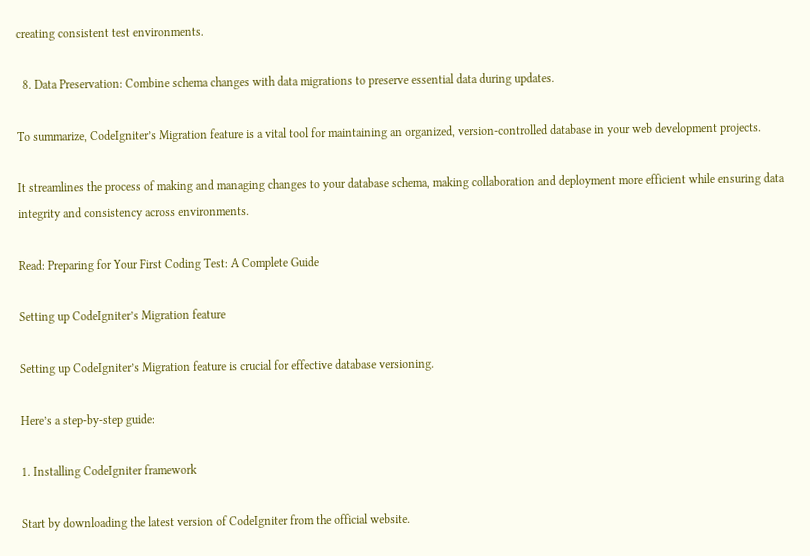creating consistent test environments.

  8. Data Preservation: Combine schema changes with data migrations to preserve essential data during updates.

To summarize, CodeIgniter’s Migration feature is a vital tool for maintaining an organized, version-controlled database in your web development projects.

It streamlines the process of making and managing changes to your database schema, making collaboration and deployment more efficient while ensuring data integrity and consistency across environments.

Read: Preparing for Your First Coding Test: A Complete Guide

Setting up CodeIgniter’s Migration feature

Setting up CodeIgniter’s Migration feature is crucial for effective database versioning.

Here’s a step-by-step guide:

1. Installing CodeIgniter framework

Start by downloading the latest version of CodeIgniter from the official website.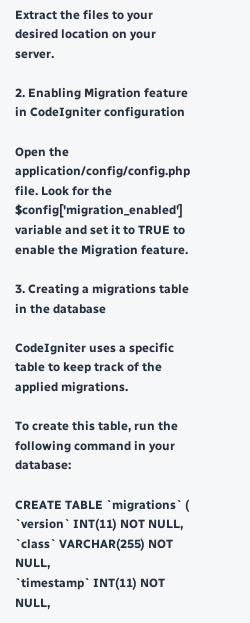Extract the files to your desired location on your server.

2. Enabling Migration feature in CodeIgniter configuration

Open the application/config/config.php file. Look for the $config['migration_enabled'] variable and set it to TRUE to enable the Migration feature.

3. Creating a migrations table in the database

CodeIgniter uses a specific table to keep track of the applied migrations.

To create this table, run the following command in your database:

CREATE TABLE `migrations` (
`version` INT(11) NOT NULL,
`class` VARCHAR(255) NOT NULL,
`timestamp` INT(11) NOT NULL,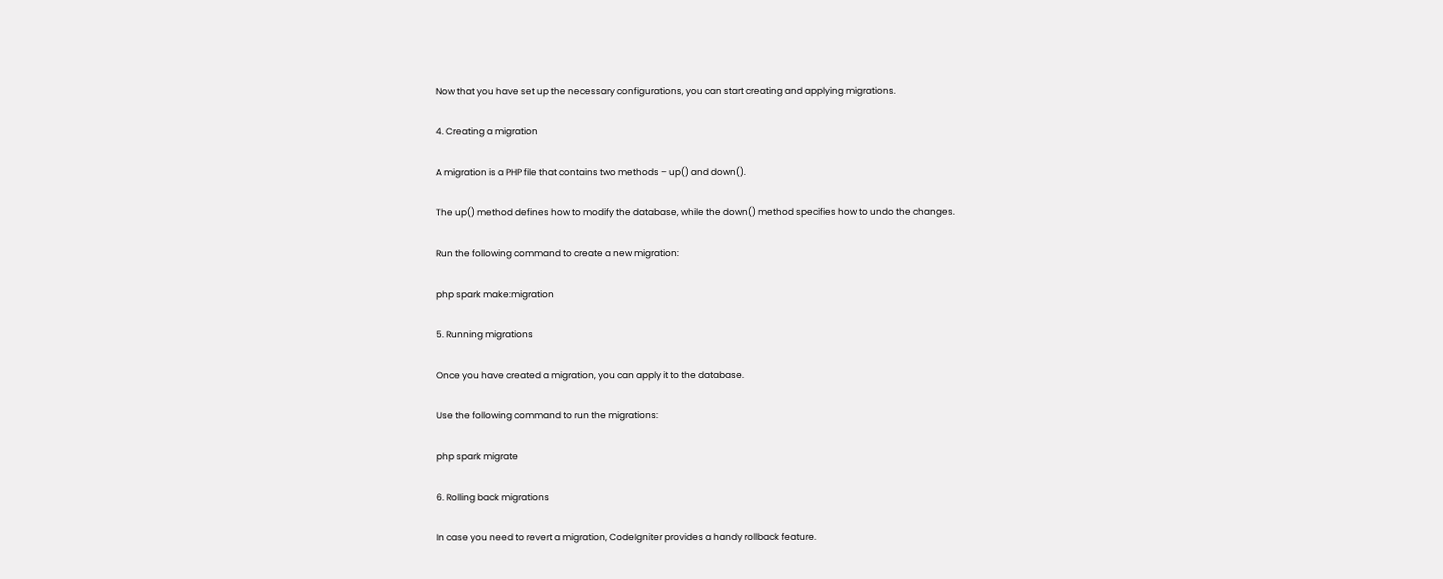Now that you have set up the necessary configurations, you can start creating and applying migrations.

4. Creating a migration

A migration is a PHP file that contains two methods – up() and down().

The up() method defines how to modify the database, while the down() method specifies how to undo the changes.

Run the following command to create a new migration:

php spark make:migration

5. Running migrations

Once you have created a migration, you can apply it to the database.

Use the following command to run the migrations:

php spark migrate

6. Rolling back migrations

In case you need to revert a migration, CodeIgniter provides a handy rollback feature.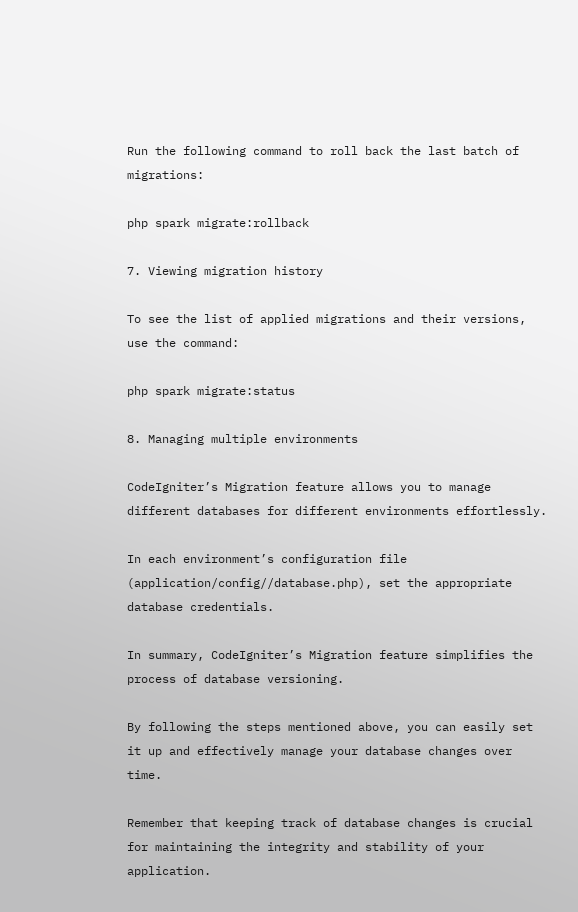Run the following command to roll back the last batch of migrations:

php spark migrate:rollback

7. Viewing migration history

To see the list of applied migrations and their versions, use the command:

php spark migrate:status

8. Managing multiple environments

CodeIgniter’s Migration feature allows you to manage different databases for different environments effortlessly.

In each environment’s configuration file (application/config//database.php), set the appropriate database credentials.

In summary, CodeIgniter’s Migration feature simplifies the process of database versioning.

By following the steps mentioned above, you can easily set it up and effectively manage your database changes over time.

Remember that keeping track of database changes is crucial for maintaining the integrity and stability of your application.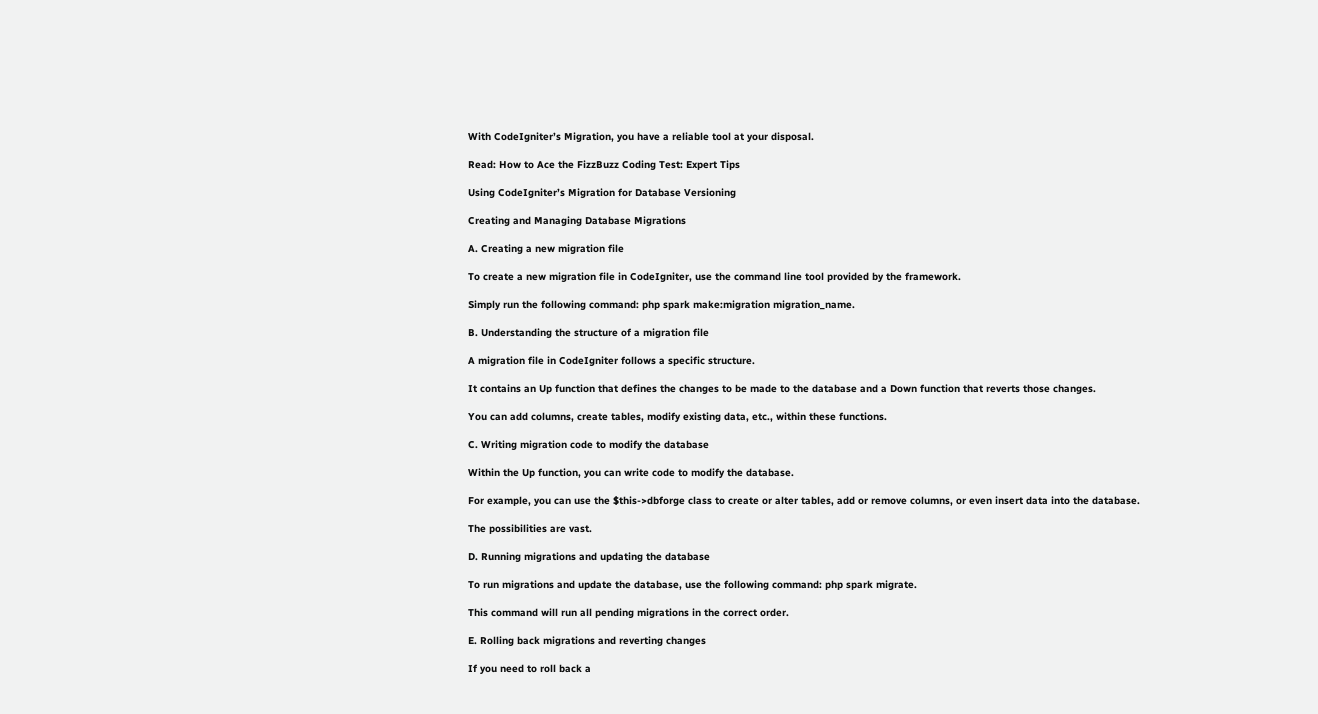With CodeIgniter’s Migration, you have a reliable tool at your disposal.

Read: How to Ace the FizzBuzz Coding Test: Expert Tips

Using CodeIgniter’s Migration for Database Versioning

Creating and Managing Database Migrations

A. Creating a new migration file

To create a new migration file in CodeIgniter, use the command line tool provided by the framework.

Simply run the following command: php spark make:migration migration_name.

B. Understanding the structure of a migration file

A migration file in CodeIgniter follows a specific structure.

It contains an Up function that defines the changes to be made to the database and a Down function that reverts those changes.

You can add columns, create tables, modify existing data, etc., within these functions.

C. Writing migration code to modify the database

Within the Up function, you can write code to modify the database.

For example, you can use the $this->dbforge class to create or alter tables, add or remove columns, or even insert data into the database.

The possibilities are vast.

D. Running migrations and updating the database

To run migrations and update the database, use the following command: php spark migrate.

This command will run all pending migrations in the correct order.

E. Rolling back migrations and reverting changes

If you need to roll back a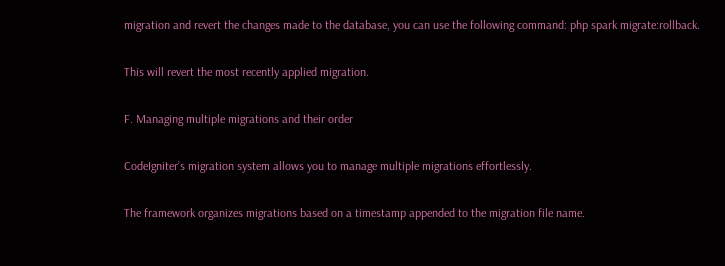migration and revert the changes made to the database, you can use the following command: php spark migrate:rollback.

This will revert the most recently applied migration.

F. Managing multiple migrations and their order

CodeIgniter’s migration system allows you to manage multiple migrations effortlessly.

The framework organizes migrations based on a timestamp appended to the migration file name.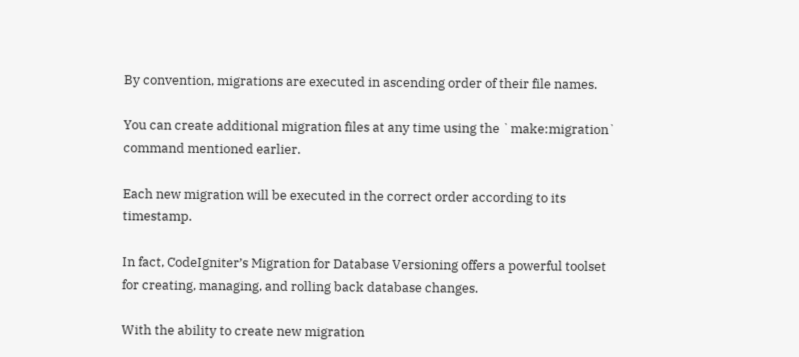By convention, migrations are executed in ascending order of their file names.

You can create additional migration files at any time using the `make:migration` command mentioned earlier.

Each new migration will be executed in the correct order according to its timestamp.

In fact, CodeIgniter’s Migration for Database Versioning offers a powerful toolset for creating, managing, and rolling back database changes.

With the ability to create new migration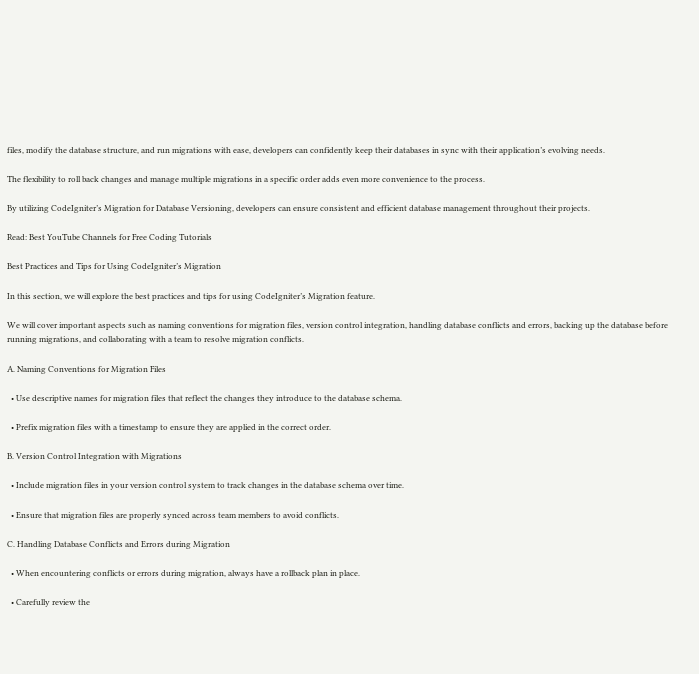files, modify the database structure, and run migrations with ease, developers can confidently keep their databases in sync with their application’s evolving needs.

The flexibility to roll back changes and manage multiple migrations in a specific order adds even more convenience to the process.

By utilizing CodeIgniter’s Migration for Database Versioning, developers can ensure consistent and efficient database management throughout their projects.

Read: Best YouTube Channels for Free Coding Tutorials

Best Practices and Tips for Using CodeIgniter’s Migration

In this section, we will explore the best practices and tips for using CodeIgniter’s Migration feature.

We will cover important aspects such as naming conventions for migration files, version control integration, handling database conflicts and errors, backing up the database before running migrations, and collaborating with a team to resolve migration conflicts.

A. Naming Conventions for Migration Files

  • Use descriptive names for migration files that reflect the changes they introduce to the database schema.

  • Prefix migration files with a timestamp to ensure they are applied in the correct order.

B. Version Control Integration with Migrations

  • Include migration files in your version control system to track changes in the database schema over time.

  • Ensure that migration files are properly synced across team members to avoid conflicts.

C. Handling Database Conflicts and Errors during Migration

  • When encountering conflicts or errors during migration, always have a rollback plan in place.

  • Carefully review the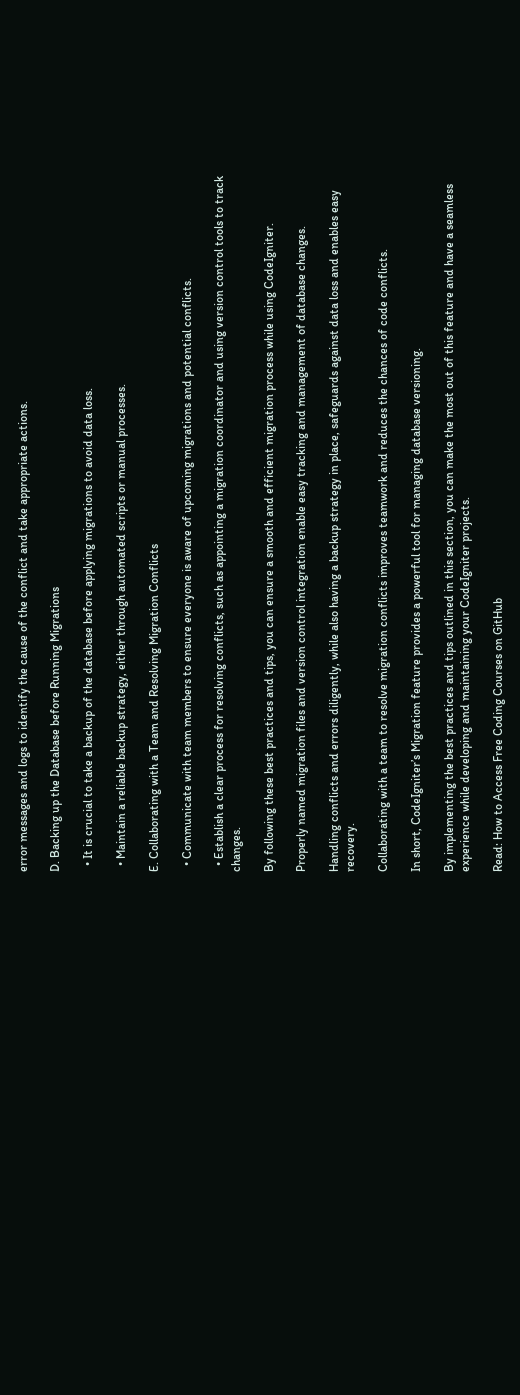error messages and logs to identify the cause of the conflict and take appropriate actions.

D. Backing up the Database before Running Migrations

  • It is crucial to take a backup of the database before applying migrations to avoid data loss.

  • Maintain a reliable backup strategy, either through automated scripts or manual processes.

E. Collaborating with a Team and Resolving Migration Conflicts

  • Communicate with team members to ensure everyone is aware of upcoming migrations and potential conflicts.

  • Establish a clear process for resolving conflicts, such as appointing a migration coordinator and using version control tools to track changes.

By following these best practices and tips, you can ensure a smooth and efficient migration process while using CodeIgniter.

Properly named migration files and version control integration enable easy tracking and management of database changes.

Handling conflicts and errors diligently, while also having a backup strategy in place, safeguards against data loss and enables easy recovery.

Collaborating with a team to resolve migration conflicts improves teamwork and reduces the chances of code conflicts.

In short, CodeIgniter’s Migration feature provides a powerful tool for managing database versioning.

By implementing the best practices and tips outlined in this section, you can make the most out of this feature and have a seamless experience while developing and maintaining your CodeIgniter projects.

Read: How to Access Free Coding Courses on GitHub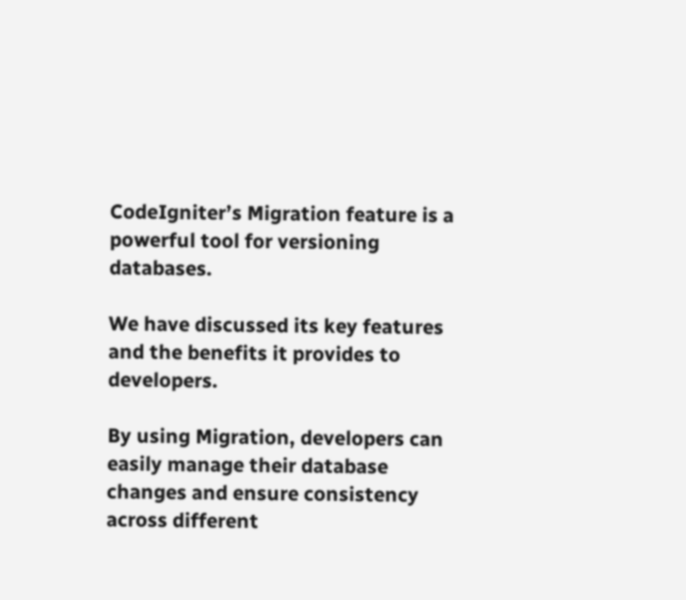CodeIgniter’s Migration feature is a powerful tool for versioning databases.

We have discussed its key features and the benefits it provides to developers.

By using Migration, developers can easily manage their database changes and ensure consistency across different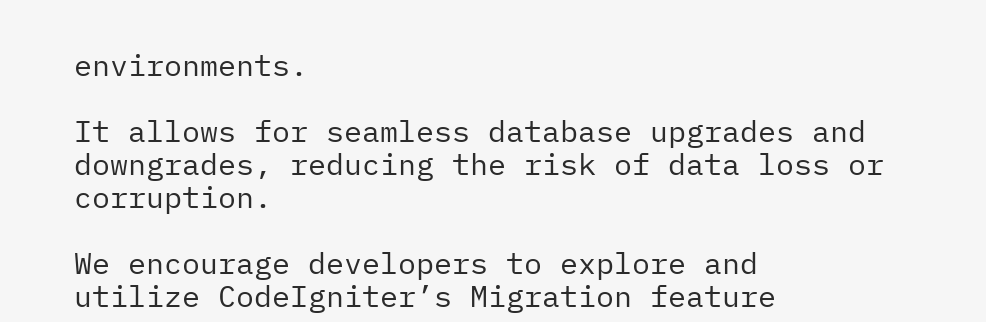environments.

It allows for seamless database upgrades and downgrades, reducing the risk of data loss or corruption.

We encourage developers to explore and utilize CodeIgniter’s Migration feature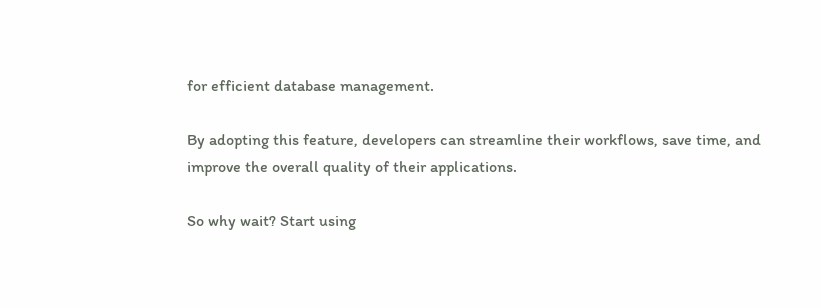for efficient database management.

By adopting this feature, developers can streamline their workflows, save time, and improve the overall quality of their applications.

So why wait? Start using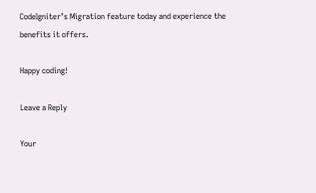CodeIgniter’s Migration feature today and experience the benefits it offers.

Happy coding!

Leave a Reply

Your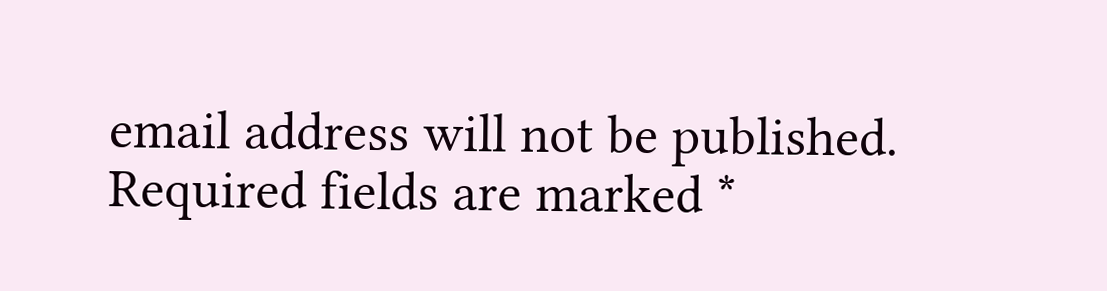email address will not be published. Required fields are marked *